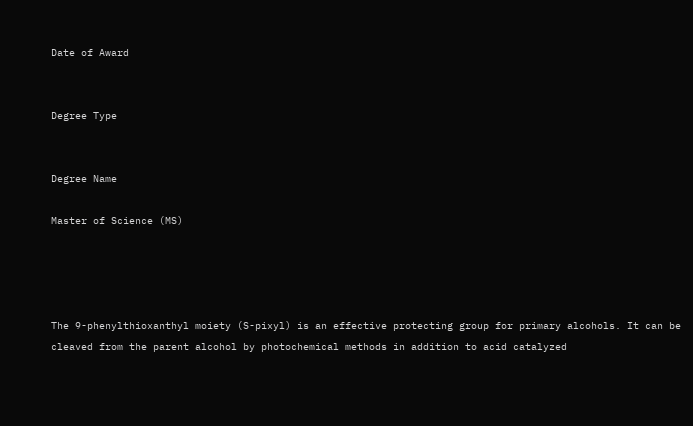Date of Award


Degree Type


Degree Name

Master of Science (MS)




The 9-phenylthioxanthyl moiety (S-pixyl) is an effective protecting group for primary alcohols. It can be cleaved from the parent alcohol by photochemical methods in addition to acid catalyzed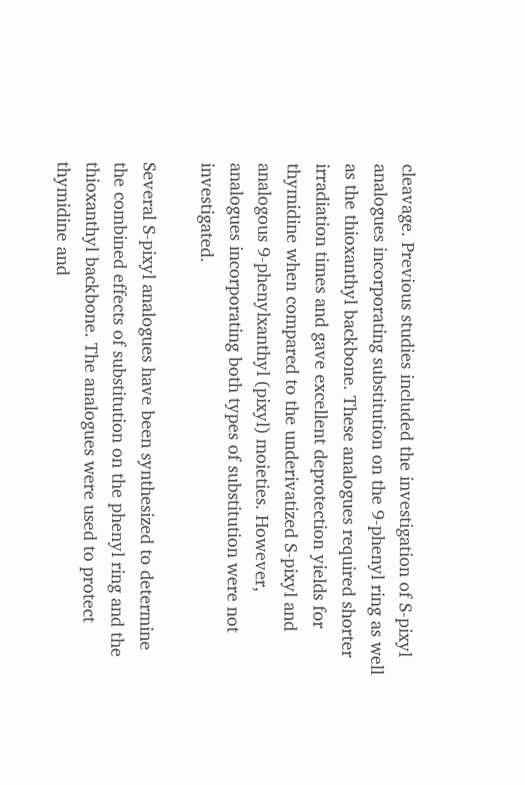cleavage. Previous studies included the investigation of S-pixyl analogues incorporating substitution on the 9-phenyl ring as well as the thioxanthyl backbone. These analogues required shorter irradiation times and gave excellent deprotection yields for thymidine when compared to the underivatized S-pixyl and analogous 9-phenylxanthyl (pixyl) moieties. However, analogues incorporating both types of substitution were not investigated.

Several S-pixyl analogues have been synthesized to determine the combined effects of substitution on the phenyl ring and the thioxanthyl backbone. The analogues were used to protect thymidine and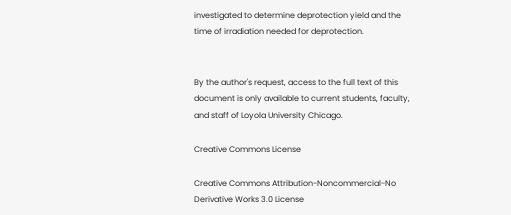investigated to determine deprotection yield and the time of irradiation needed for deprotection.


By the author's request, access to the full text of this document is only available to current students, faculty, and staff of Loyola University Chicago.

Creative Commons License

Creative Commons Attribution-Noncommercial-No Derivative Works 3.0 License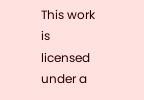This work is licensed under a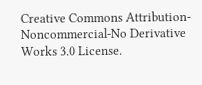Creative Commons Attribution-Noncommercial-No Derivative Works 3.0 License.